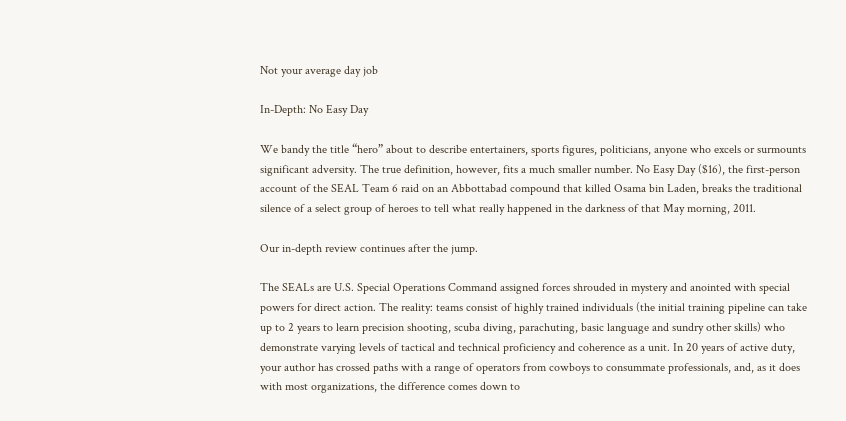Not your average day job

In-Depth: No Easy Day

We bandy the title “hero” about to describe entertainers, sports figures, politicians, anyone who excels or surmounts significant adversity. The true definition, however, fits a much smaller number. No Easy Day ($16), the first-person account of the SEAL Team 6 raid on an Abbottabad compound that killed Osama bin Laden, breaks the traditional silence of a select group of heroes to tell what really happened in the darkness of that May morning, 2011.

Our in-depth review continues after the jump.

The SEALs are U.S. Special Operations Command assigned forces shrouded in mystery and anointed with special powers for direct action. The reality: teams consist of highly trained individuals (the initial training pipeline can take up to 2 years to learn precision shooting, scuba diving, parachuting, basic language and sundry other skills) who demonstrate varying levels of tactical and technical proficiency and coherence as a unit. In 20 years of active duty, your author has crossed paths with a range of operators from cowboys to consummate professionals, and, as it does with most organizations, the difference comes down to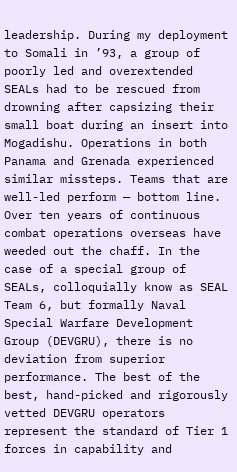leadership. During my deployment to Somali in ’93, a group of poorly led and overextended SEALs had to be rescued from drowning after capsizing their small boat during an insert into Mogadishu. Operations in both Panama and Grenada experienced similar missteps. Teams that are well-led perform — bottom line. Over ten years of continuous combat operations overseas have weeded out the chaff. In the case of a special group of SEALs, colloquially know as SEAL Team 6, but formally Naval Special Warfare Development Group (DEVGRU), there is no deviation from superior performance. The best of the best, hand-picked and rigorously vetted DEVGRU operators represent the standard of Tier 1 forces in capability and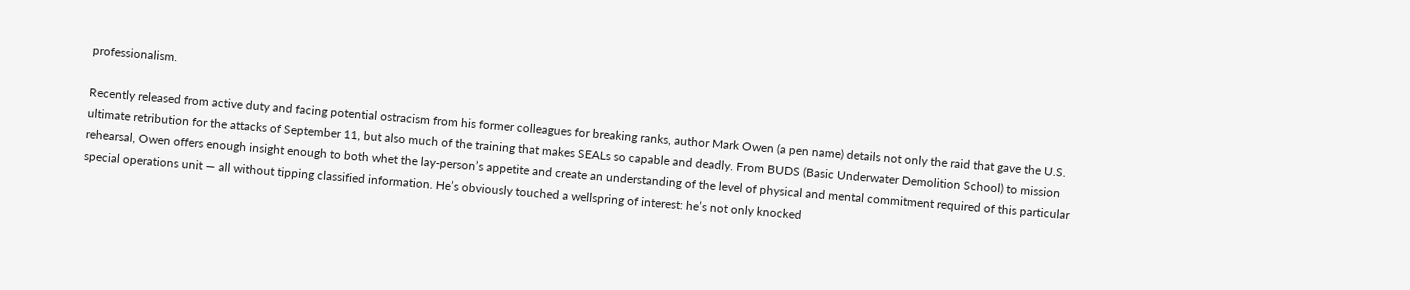professionalism.

Recently released from active duty and facing potential ostracism from his former colleagues for breaking ranks, author Mark Owen (a pen name) details not only the raid that gave the U.S. ultimate retribution for the attacks of September 11, but also much of the training that makes SEALs so capable and deadly. From BUDS (Basic Underwater Demolition School) to mission rehearsal, Owen offers enough insight enough to both whet the lay-person’s appetite and create an understanding of the level of physical and mental commitment required of this particular special operations unit — all without tipping classified information. He’s obviously touched a wellspring of interest: he’s not only knocked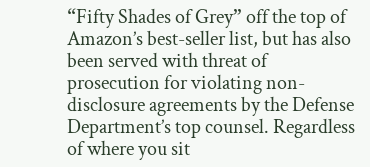“Fifty Shades of Grey” off the top of Amazon’s best-seller list, but has also been served with threat of prosecution for violating non-disclosure agreements by the Defense Department’s top counsel. Regardless of where you sit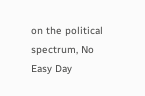on the political spectrum, No Easy Day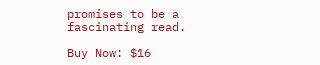promises to be a fascinating read.

Buy Now: $16